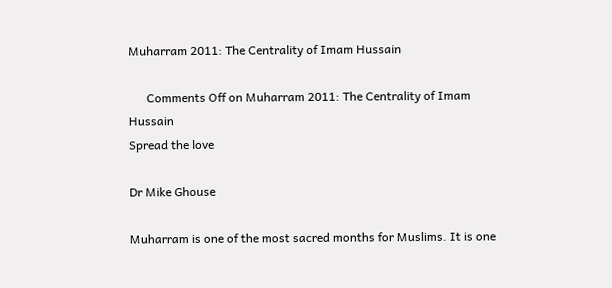Muharram 2011: The Centrality of Imam Hussain

      Comments Off on Muharram 2011: The Centrality of Imam Hussain
Spread the love

Dr Mike Ghouse

Muharram is one of the most sacred months for Muslims. It is one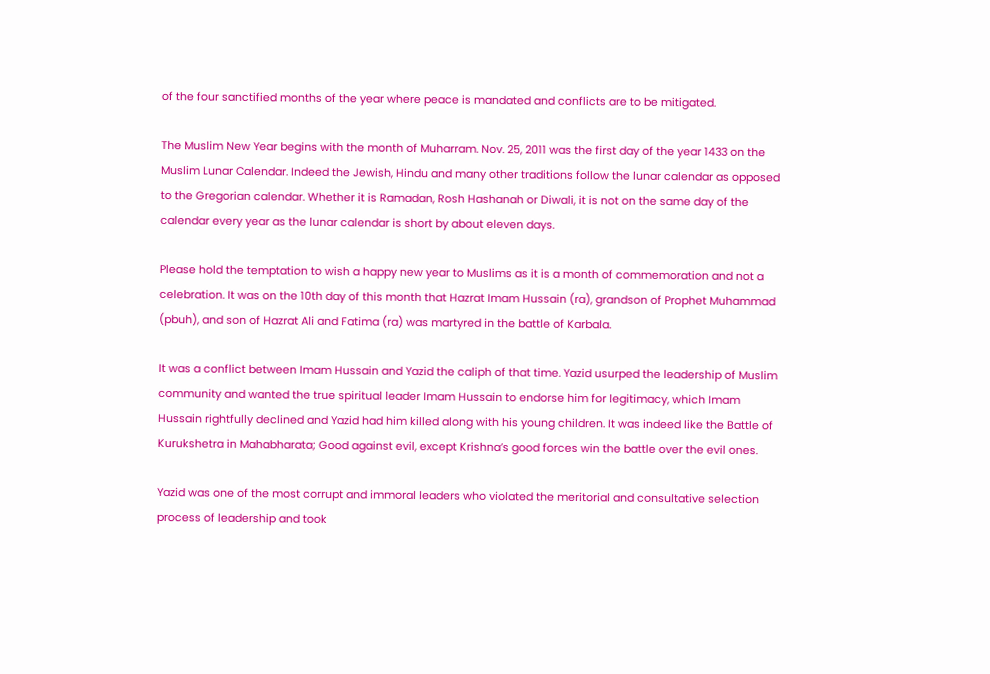of the four sanctified months of the year where peace is mandated and conflicts are to be mitigated.

The Muslim New Year begins with the month of Muharram. Nov. 25, 2011 was the first day of the year 1433 on the Muslim Lunar Calendar. Indeed the Jewish, Hindu and many other traditions follow the lunar calendar as opposed to the Gregorian calendar. Whether it is Ramadan, Rosh Hashanah or Diwali, it is not on the same day of the calendar every year as the lunar calendar is short by about eleven days.

Please hold the temptation to wish a happy new year to Muslims as it is a month of commemoration and not a celebration. It was on the 10th day of this month that Hazrat Imam Hussain (ra), grandson of Prophet Muhammad (pbuh), and son of Hazrat Ali and Fatima (ra) was martyred in the battle of Karbala.

It was a conflict between Imam Hussain and Yazid the caliph of that time. Yazid usurped the leadership of Muslim community and wanted the true spiritual leader Imam Hussain to endorse him for legitimacy, which Imam Hussain rightfully declined and Yazid had him killed along with his young children. It was indeed like the Battle of Kurukshetra in Mahabharata; Good against evil, except Krishna’s good forces win the battle over the evil ones.

Yazid was one of the most corrupt and immoral leaders who violated the meritorial and consultative selection process of leadership and took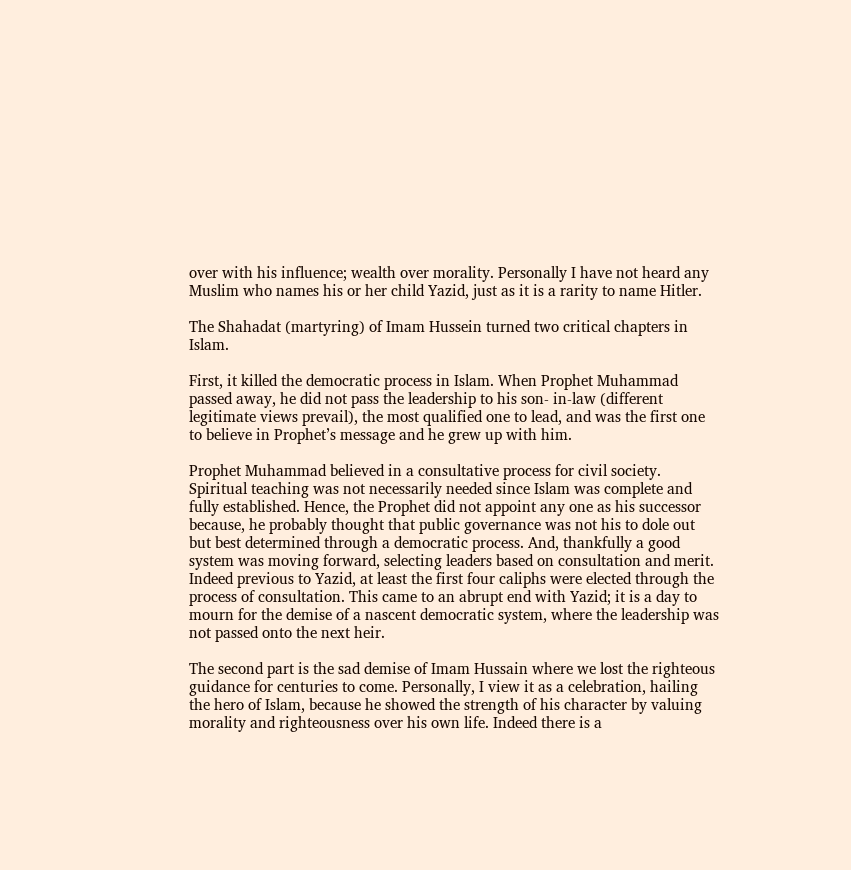over with his influence; wealth over morality. Personally I have not heard any Muslim who names his or her child Yazid, just as it is a rarity to name Hitler.

The Shahadat (martyring) of Imam Hussein turned two critical chapters in Islam.

First, it killed the democratic process in Islam. When Prophet Muhammad passed away, he did not pass the leadership to his son- in-law (different legitimate views prevail), the most qualified one to lead, and was the first one to believe in Prophet’s message and he grew up with him.

Prophet Muhammad believed in a consultative process for civil society. Spiritual teaching was not necessarily needed since Islam was complete and fully established. Hence, the Prophet did not appoint any one as his successor because, he probably thought that public governance was not his to dole out but best determined through a democratic process. And, thankfully a good system was moving forward, selecting leaders based on consultation and merit. Indeed previous to Yazid, at least the first four caliphs were elected through the process of consultation. This came to an abrupt end with Yazid; it is a day to mourn for the demise of a nascent democratic system, where the leadership was not passed onto the next heir.

The second part is the sad demise of Imam Hussain where we lost the righteous guidance for centuries to come. Personally, I view it as a celebration, hailing the hero of Islam, because he showed the strength of his character by valuing morality and righteousness over his own life. Indeed there is a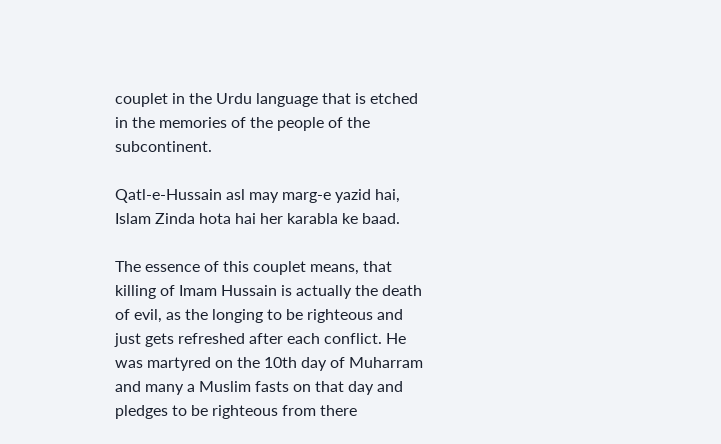couplet in the Urdu language that is etched in the memories of the people of the subcontinent.

Qatl-e-Hussain asl may marg-e yazid hai,
Islam Zinda hota hai her karabla ke baad.

The essence of this couplet means, that killing of Imam Hussain is actually the death of evil, as the longing to be righteous and just gets refreshed after each conflict. He was martyred on the 10th day of Muharram and many a Muslim fasts on that day and pledges to be righteous from there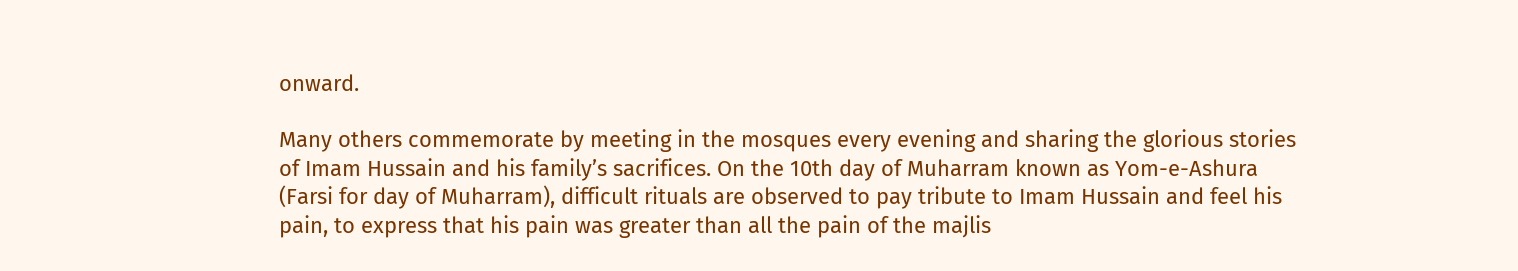onward.

Many others commemorate by meeting in the mosques every evening and sharing the glorious stories of Imam Hussain and his family’s sacrifices. On the 10th day of Muharram known as Yom-e-Ashura (Farsi for day of Muharram), difficult rituals are observed to pay tribute to Imam Hussain and feel his pain, to express that his pain was greater than all the pain of the majlis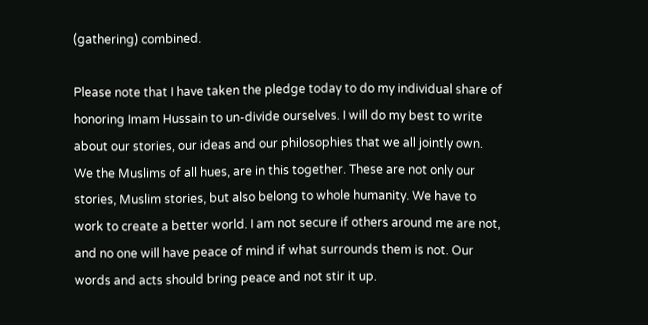(gathering) combined.

Please note that I have taken the pledge today to do my individual share of honoring Imam Hussain to un-divide ourselves. I will do my best to write about our stories, our ideas and our philosophies that we all jointly own. We the Muslims of all hues, are in this together. These are not only our stories, Muslim stories, but also belong to whole humanity. We have to work to create a better world. I am not secure if others around me are not, and no one will have peace of mind if what surrounds them is not. Our words and acts should bring peace and not stir it up.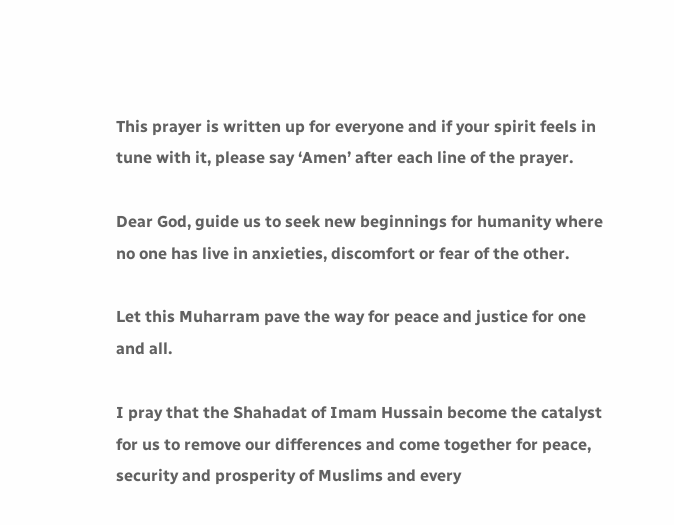This prayer is written up for everyone and if your spirit feels in tune with it, please say ‘Amen’ after each line of the prayer.

Dear God, guide us to seek new beginnings for humanity where no one has live in anxieties, discomfort or fear of the other.

Let this Muharram pave the way for peace and justice for one and all.

I pray that the Shahadat of Imam Hussain become the catalyst for us to remove our differences and come together for peace, security and prosperity of Muslims and every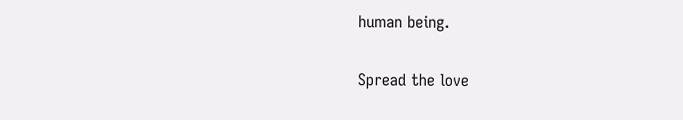human being.

Spread the love